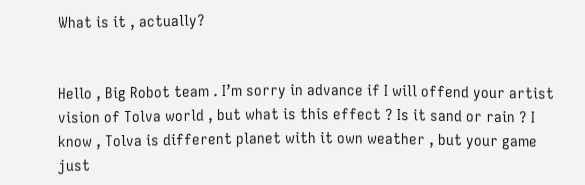What is it , actually?


Hello , Big Robot team . I’m sorry in advance if I will offend your artist vision of Tolva world , but what is this effect ? Is it sand or rain ? I know , Tolva is different planet with it own weather , but your game just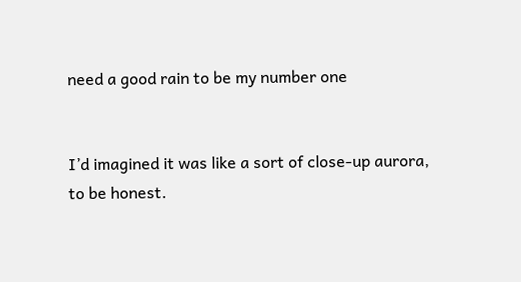need a good rain to be my number one


I’d imagined it was like a sort of close-up aurora, to be honest.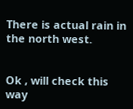There is actual rain in the north west.


Ok , will check this way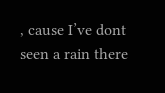, cause I’ve dont seen a rain there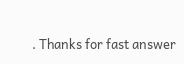. Thanks for fast answer